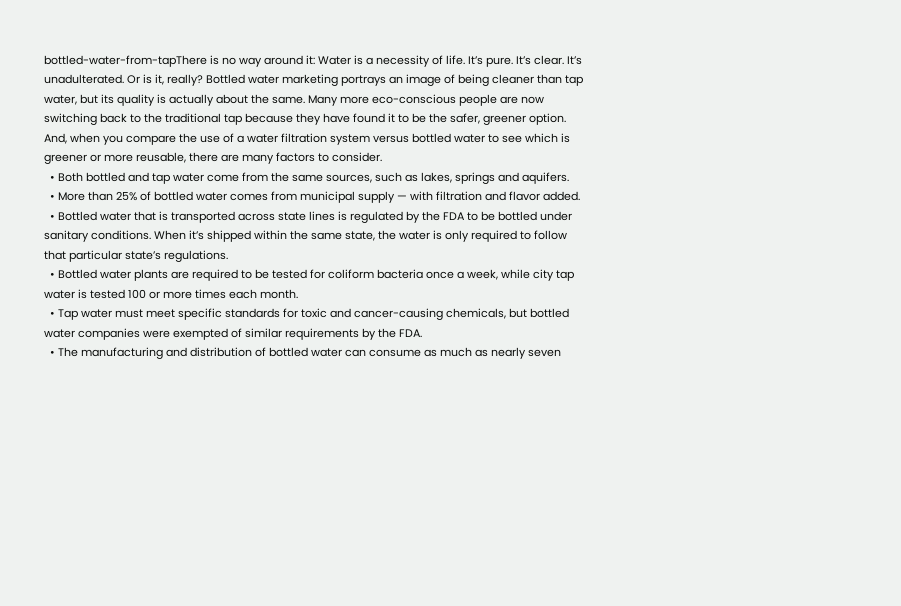bottled-water-from-tapThere is no way around it: Water is a necessity of life. It’s pure. It’s clear. It’s unadulterated. Or is it, really? Bottled water marketing portrays an image of being cleaner than tap water, but its quality is actually about the same. Many more eco-conscious people are now switching back to the traditional tap because they have found it to be the safer, greener option. And, when you compare the use of a water filtration system versus bottled water to see which is greener or more reusable, there are many factors to consider.
  • Both bottled and tap water come from the same sources, such as lakes, springs and aquifers.
  • More than 25% of bottled water comes from municipal supply — with filtration and flavor added.
  • Bottled water that is transported across state lines is regulated by the FDA to be bottled under sanitary conditions. When it’s shipped within the same state, the water is only required to follow that particular state’s regulations.
  • Bottled water plants are required to be tested for coliform bacteria once a week, while city tap water is tested 100 or more times each month.
  • Tap water must meet specific standards for toxic and cancer-causing chemicals, but bottled water companies were exempted of similar requirements by the FDA.
  • The manufacturing and distribution of bottled water can consume as much as nearly seven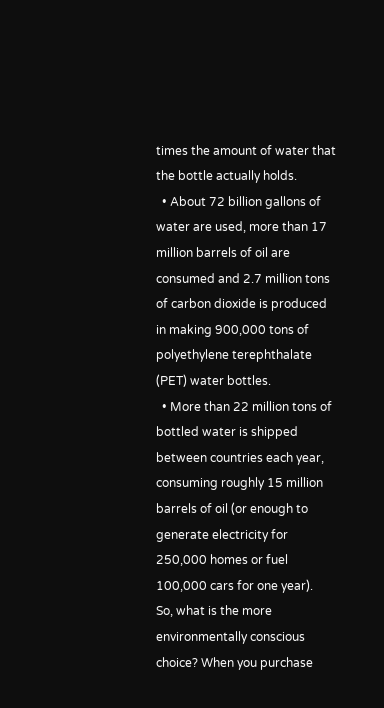times the amount of water that the bottle actually holds.
  • About 72 billion gallons of water are used, more than 17 million barrels of oil are consumed and 2.7 million tons of carbon dioxide is produced in making 900,000 tons of polyethylene terephthalate (PET) water bottles.
  • More than 22 million tons of bottled water is shipped between countries each year, consuming roughly 15 million barrels of oil (or enough to generate electricity for 250,000 homes or fuel 100,000 cars for one year).
So, what is the more environmentally conscious choice? When you purchase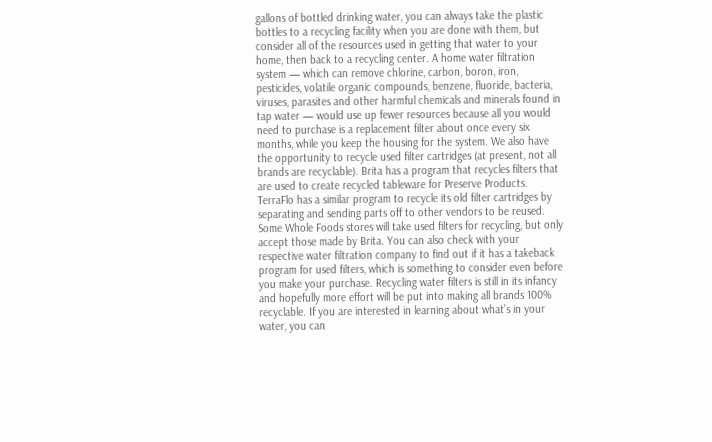gallons of bottled drinking water, you can always take the plastic bottles to a recycling facility when you are done with them, but consider all of the resources used in getting that water to your home, then back to a recycling center. A home water filtration system — which can remove chlorine, carbon, boron, iron, pesticides, volatile organic compounds, benzene, fluoride, bacteria, viruses, parasites and other harmful chemicals and minerals found in tap water — would use up fewer resources because all you would need to purchase is a replacement filter about once every six months, while you keep the housing for the system. We also have the opportunity to recycle used filter cartridges (at present, not all brands are recyclable). Brita has a program that recycles filters that are used to create recycled tableware for Preserve Products. TerraFlo has a similar program to recycle its old filter cartridges by separating and sending parts off to other vendors to be reused. Some Whole Foods stores will take used filters for recycling, but only accept those made by Brita. You can also check with your respective water filtration company to find out if it has a takeback program for used filters, which is something to consider even before you make your purchase. Recycling water filters is still in its infancy and hopefully more effort will be put into making all brands 100% recyclable. If you are interested in learning about what’s in your water, you can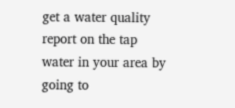get a water quality report on the tap water in your area by going to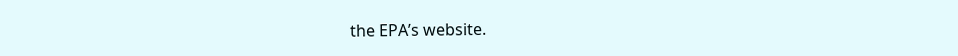the EPA’s website.